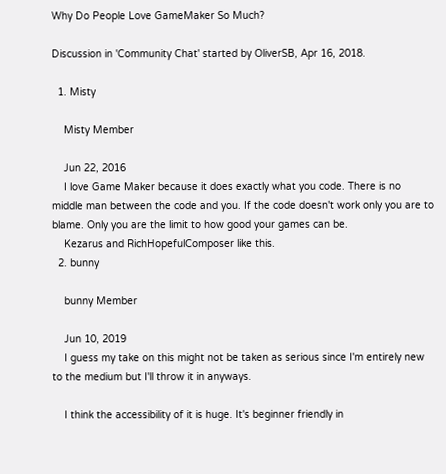Why Do People Love GameMaker So Much?

Discussion in 'Community Chat' started by OliverSB, Apr 16, 2018.

  1. Misty

    Misty Member

    Jun 22, 2016
    I love Game Maker because it does exactly what you code. There is no middle man between the code and you. If the code doesn't work only you are to blame. Only you are the limit to how good your games can be.
    Kezarus and RichHopefulComposer like this.
  2. bunny

    bunny Member

    Jun 10, 2019
    I guess my take on this might not be taken as serious since I'm entirely new to the medium but I'll throw it in anyways.

    I think the accessibility of it is huge. It's beginner friendly in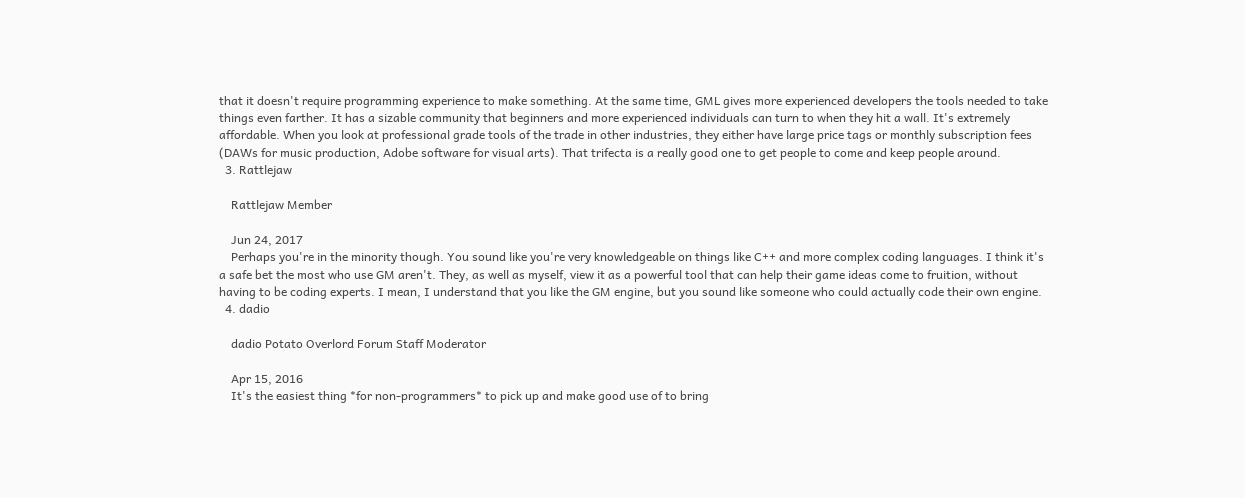that it doesn't require programming experience to make something. At the same time, GML gives more experienced developers the tools needed to take things even farther. It has a sizable community that beginners and more experienced individuals can turn to when they hit a wall. It's extremely affordable. When you look at professional grade tools of the trade in other industries, they either have large price tags or monthly subscription fees (DAWs for music production, Adobe software for visual arts). That trifecta is a really good one to get people to come and keep people around.
  3. Rattlejaw

    Rattlejaw Member

    Jun 24, 2017
    Perhaps you're in the minority though. You sound like you're very knowledgeable on things like C++ and more complex coding languages. I think it's a safe bet the most who use GM aren't. They, as well as myself, view it as a powerful tool that can help their game ideas come to fruition, without having to be coding experts. I mean, I understand that you like the GM engine, but you sound like someone who could actually code their own engine.
  4. dadio

    dadio Potato Overlord Forum Staff Moderator

    Apr 15, 2016
    It's the easiest thing *for non-programmers* to pick up and make good use of to bring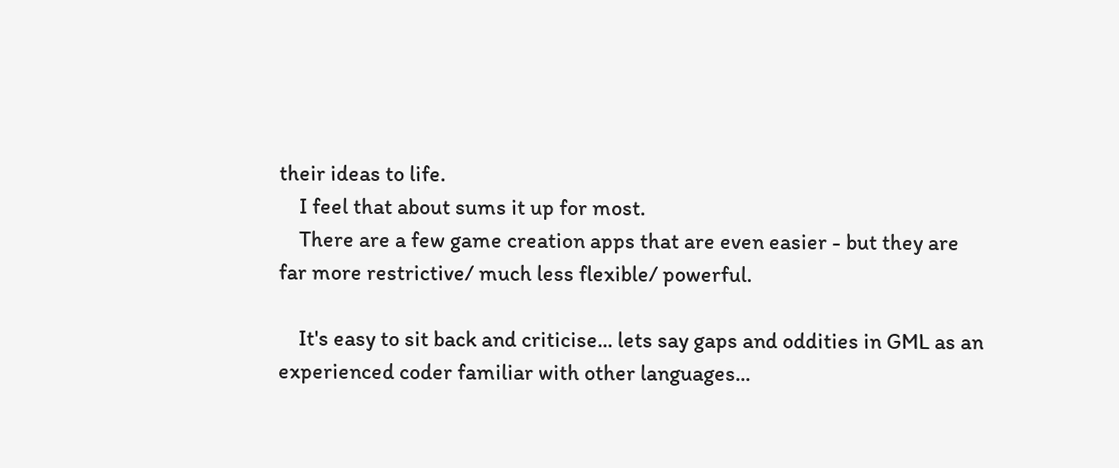their ideas to life.
    I feel that about sums it up for most.
    There are a few game creation apps that are even easier - but they are far more restrictive/ much less flexible/ powerful.

    It's easy to sit back and criticise... lets say gaps and oddities in GML as an experienced coder familiar with other languages...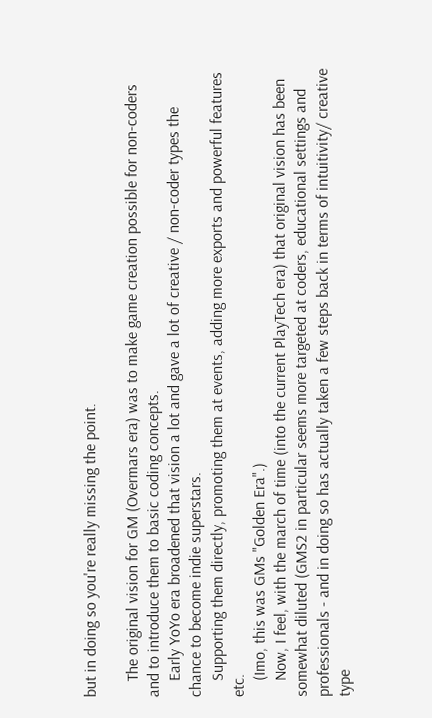but in doing so you're really missing the point.

    The original vision for GM (Overmars era) was to make game creation possible for non-coders and to introduce them to basic coding concepts.
    Early YoYo era broadened that vision a lot and gave a lot of creative / non-coder types the chance to become indie superstars.
    Supporting them directly, promoting them at events, adding more exports and powerful features etc.
    (Imo, this was GMs "Golden Era".)
    Now, I feel, with the march of time (into the current PlayTech era) that original vision has been somewhat diluted (GMS2 in particular seems more targeted at coders, educational settings and professionals - and in doing so has actually taken a few steps back in terms of intuitivity/ creative type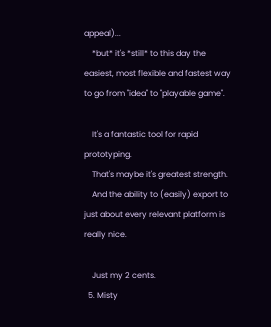appeal)...
    *but* it's *still* to this day the easiest, most flexible and fastest way to go from "idea" to "playable game".

    It's a fantastic tool for rapid prototyping.
    That's maybe it's greatest strength.
    And the ability to (easily) export to just about every relevant platform is really nice.

    Just my 2 cents.
  5. Misty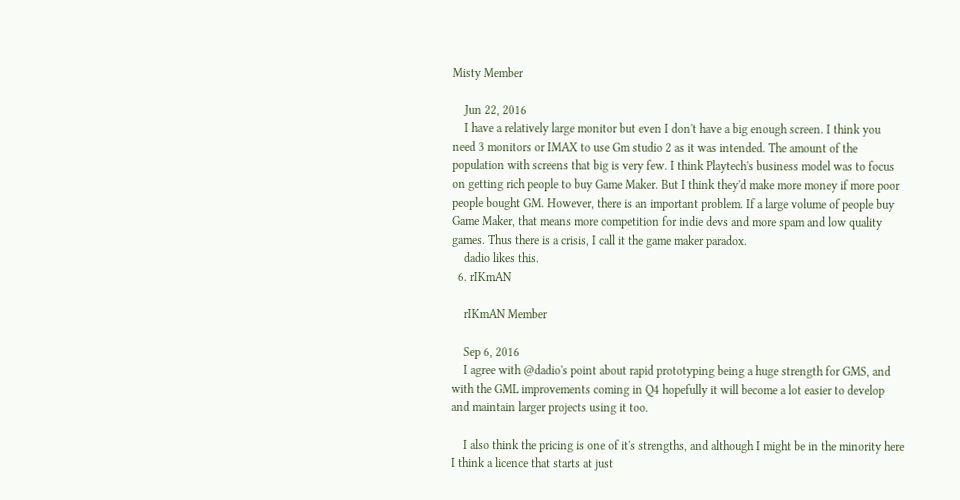Misty Member

    Jun 22, 2016
    I have a relatively large monitor but even I don't have a big enough screen. I think you need 3 monitors or IMAX to use Gm studio 2 as it was intended. The amount of the population with screens that big is very few. I think Playtech's business model was to focus on getting rich people to buy Game Maker. But I think they'd make more money if more poor people bought GM. However, there is an important problem. If a large volume of people buy Game Maker, that means more competition for indie devs and more spam and low quality games. Thus there is a crisis, I call it the game maker paradox.
    dadio likes this.
  6. rIKmAN

    rIKmAN Member

    Sep 6, 2016
    I agree with @dadio's point about rapid prototyping being a huge strength for GMS, and with the GML improvements coming in Q4 hopefully it will become a lot easier to develop and maintain larger projects using it too.

    I also think the pricing is one of it's strengths, and although I might be in the minority here I think a licence that starts at just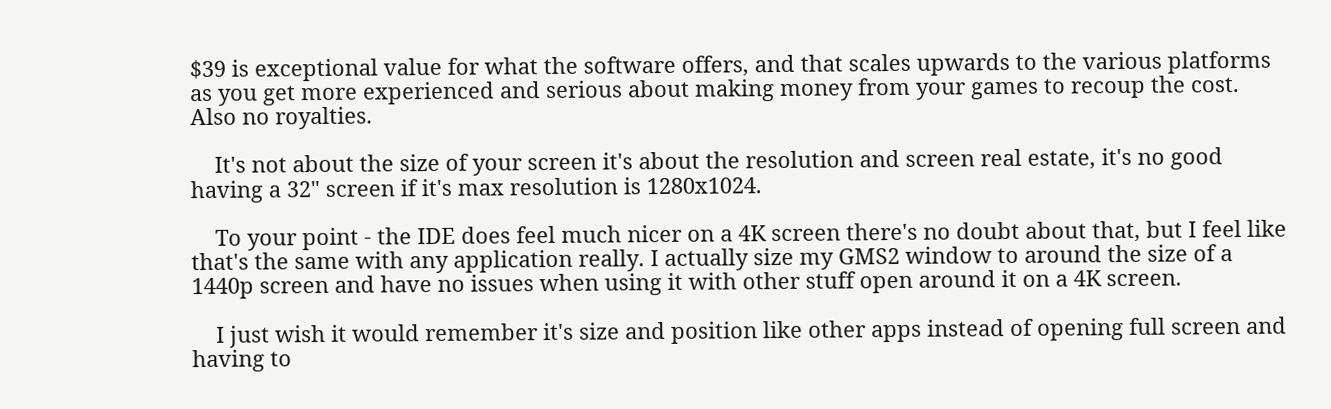$39 is exceptional value for what the software offers, and that scales upwards to the various platforms as you get more experienced and serious about making money from your games to recoup the cost. Also no royalties.

    It's not about the size of your screen it's about the resolution and screen real estate, it's no good having a 32" screen if it's max resolution is 1280x1024.

    To your point - the IDE does feel much nicer on a 4K screen there's no doubt about that, but I feel like that's the same with any application really. I actually size my GMS2 window to around the size of a 1440p screen and have no issues when using it with other stuff open around it on a 4K screen.

    I just wish it would remember it's size and position like other apps instead of opening full screen and having to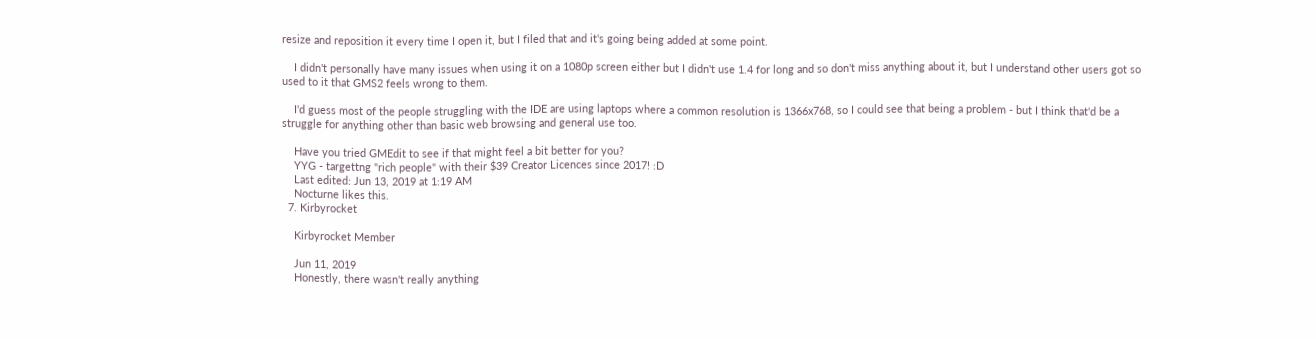resize and reposition it every time I open it, but I filed that and it's going being added at some point.

    I didn't personally have many issues when using it on a 1080p screen either but I didn't use 1.4 for long and so don't miss anything about it, but I understand other users got so used to it that GMS2 feels wrong to them.

    I'd guess most of the people struggling with the IDE are using laptops where a common resolution is 1366x768, so I could see that being a problem - but I think that'd be a struggle for anything other than basic web browsing and general use too.

    Have you tried GMEdit to see if that might feel a bit better for you?
    YYG - targettng "rich people" with their $39 Creator Licences since 2017! :D
    Last edited: Jun 13, 2019 at 1:19 AM
    Nocturne likes this.
  7. Kirbyrocket

    Kirbyrocket Member

    Jun 11, 2019
    Honestly, there wasn't really anything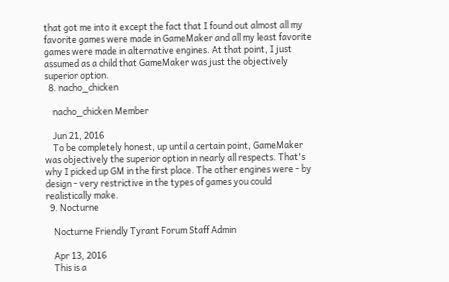that got me into it except the fact that I found out almost all my favorite games were made in GameMaker and all my least favorite games were made in alternative engines. At that point, I just assumed as a child that GameMaker was just the objectively superior option.
  8. nacho_chicken

    nacho_chicken Member

    Jun 21, 2016
    To be completely honest, up until a certain point, GameMaker was objectively the superior option in nearly all respects. That's why I picked up GM in the first place. The other engines were - by design - very restrictive in the types of games you could realistically make.
  9. Nocturne

    Nocturne Friendly Tyrant Forum Staff Admin

    Apr 13, 2016
    This is a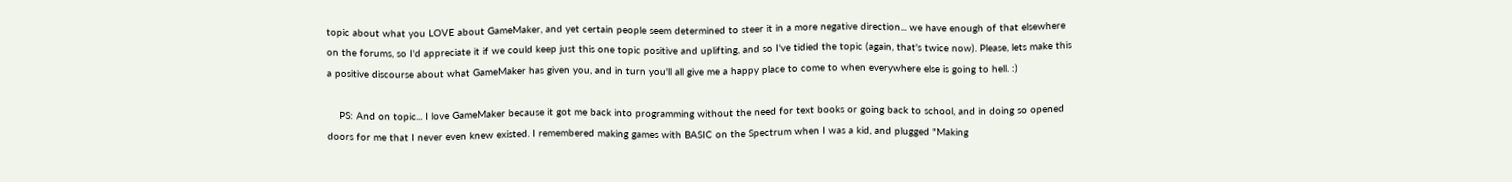topic about what you LOVE about GameMaker, and yet certain people seem determined to steer it in a more negative direction... we have enough of that elsewhere on the forums, so I'd appreciate it if we could keep just this one topic positive and uplifting, and so I've tidied the topic (again, that's twice now). Please, lets make this a positive discourse about what GameMaker has given you, and in turn you'll all give me a happy place to come to when everywhere else is going to hell. :)

    PS: And on topic... I love GameMaker because it got me back into programming without the need for text books or going back to school, and in doing so opened doors for me that I never even knew existed. I remembered making games with BASIC on the Spectrum when I was a kid, and plugged "Making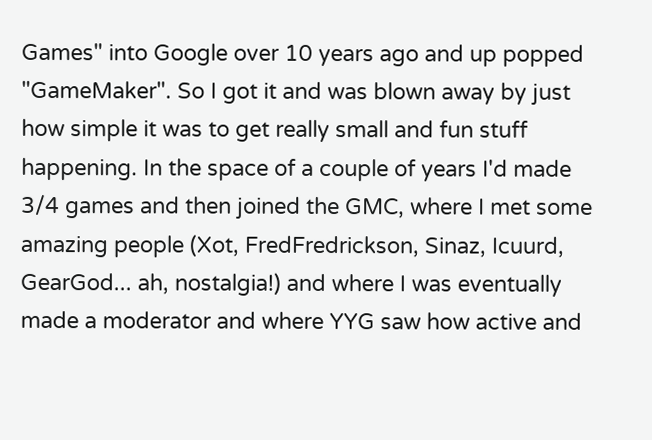Games" into Google over 10 years ago and up popped "GameMaker". So I got it and was blown away by just how simple it was to get really small and fun stuff happening. In the space of a couple of years I'd made 3/4 games and then joined the GMC, where I met some amazing people (Xot, FredFredrickson, Sinaz, Icuurd, GearGod... ah, nostalgia!) and where I was eventually made a moderator and where YYG saw how active and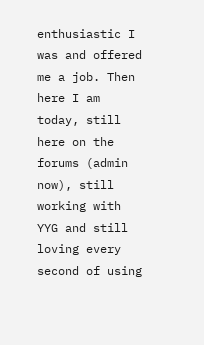enthusiastic I was and offered me a job. Then here I am today, still here on the forums (admin now), still working with YYG and still loving every second of using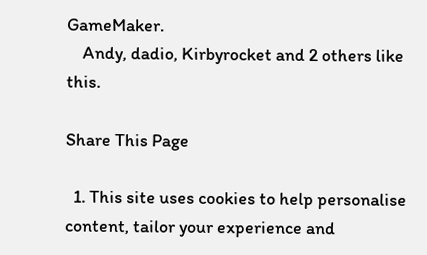GameMaker.
    Andy, dadio, Kirbyrocket and 2 others like this.

Share This Page

  1. This site uses cookies to help personalise content, tailor your experience and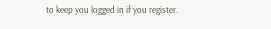to keep you logged in if you register.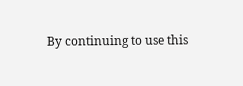By continuing to use this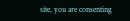site, you are consenting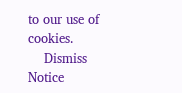to our use of cookies.
    Dismiss Notice